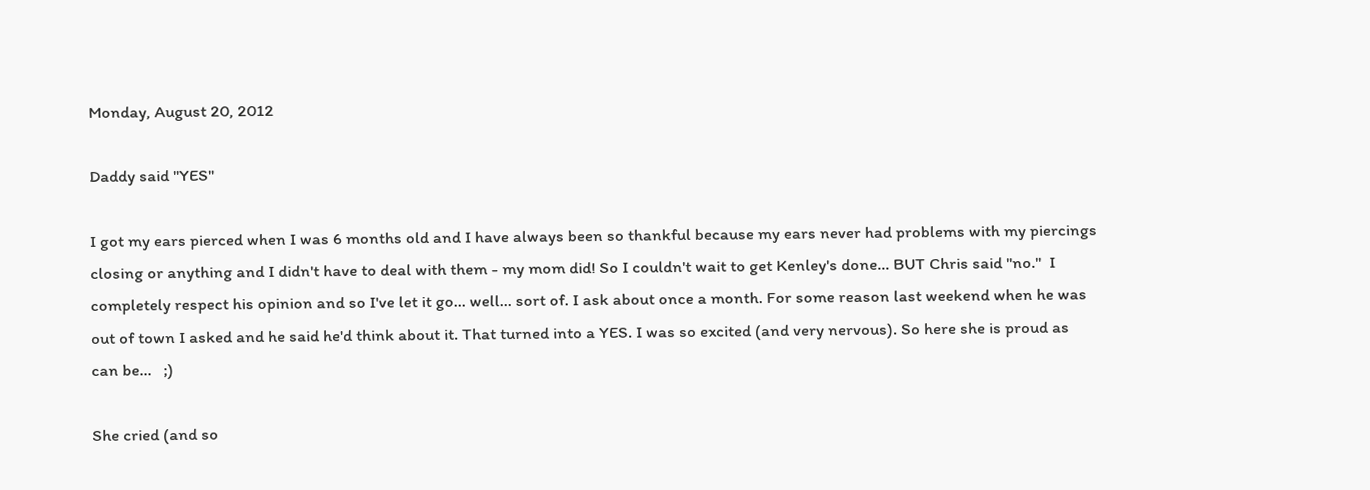Monday, August 20, 2012

Daddy said "YES"

I got my ears pierced when I was 6 months old and I have always been so thankful because my ears never had problems with my piercings closing or anything and I didn't have to deal with them - my mom did! So I couldn't wait to get Kenley's done... BUT Chris said "no."  I completely respect his opinion and so I've let it go... well... sort of. I ask about once a month. For some reason last weekend when he was out of town I asked and he said he'd think about it. That turned into a YES. I was so excited (and very nervous). So here she is proud as can be...   ;)

She cried (and so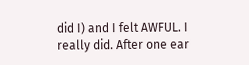did I) and I felt AWFUL. I really did. After one ear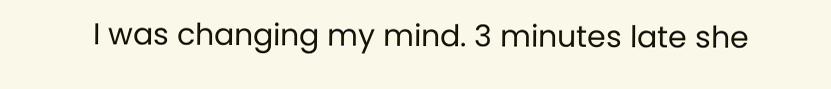I was changing my mind. 3 minutes late she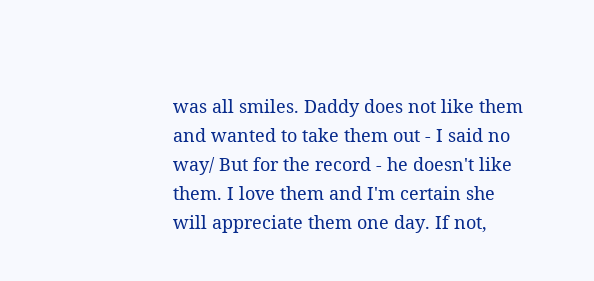was all smiles. Daddy does not like them and wanted to take them out - I said no way/ But for the record - he doesn't like them. I love them and I'm certain she will appreciate them one day. If not,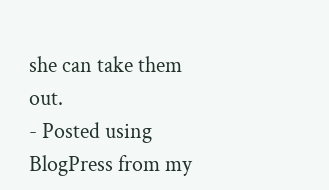she can take them out.
- Posted using BlogPress from my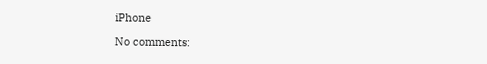iPhone

No comments: